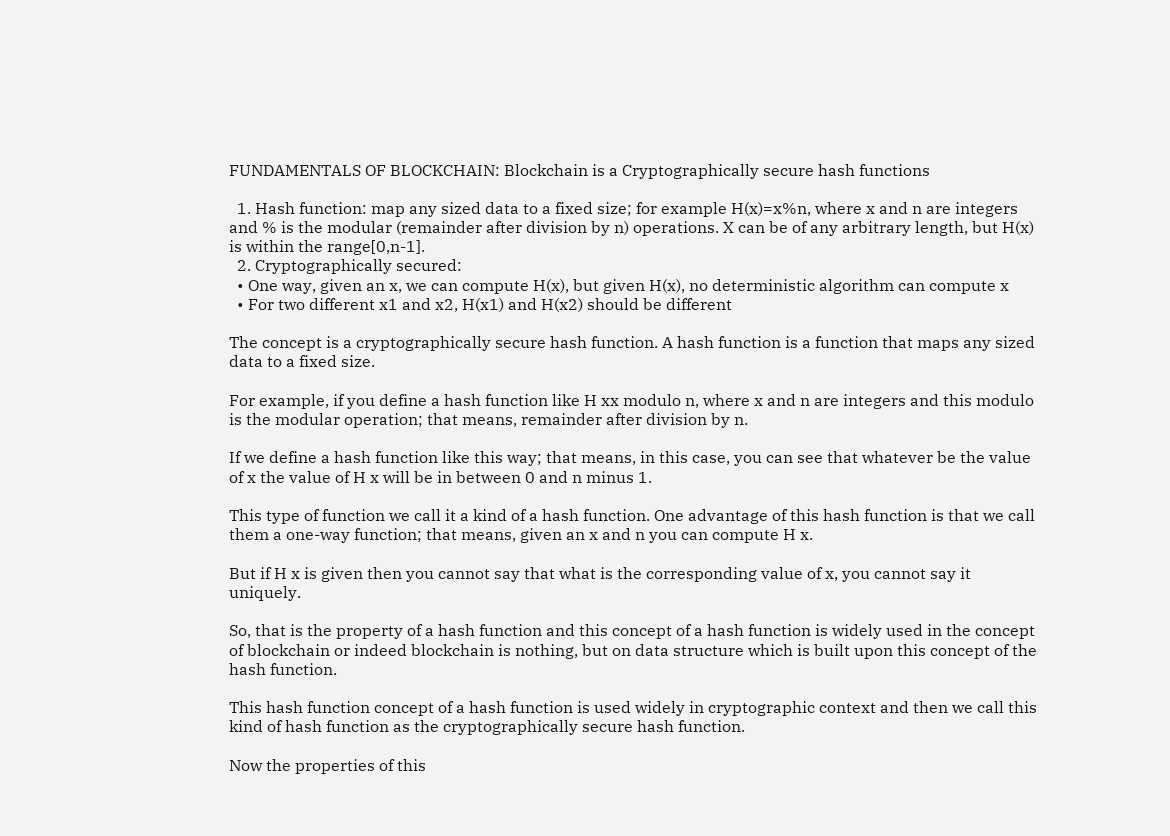FUNDAMENTALS OF BLOCKCHAIN: Blockchain is a Cryptographically secure hash functions

  1. Hash function: map any sized data to a fixed size; for example H(x)=x%n, where x and n are integers and % is the modular (remainder after division by n) operations. X can be of any arbitrary length, but H(x) is within the range[0,n-1].
  2. Cryptographically secured:
  • One way, given an x, we can compute H(x), but given H(x), no deterministic algorithm can compute x
  • For two different x1 and x2, H(x1) and H(x2) should be different

The concept is a cryptographically secure hash function. A hash function is a function that maps any sized data to a fixed size.

For example, if you define a hash function like H xx modulo n, where x and n are integers and this modulo is the modular operation; that means, remainder after division by n.

If we define a hash function like this way; that means, in this case, you can see that whatever be the value of x the value of H x will be in between 0 and n minus 1.

This type of function we call it a kind of a hash function. One advantage of this hash function is that we call them a one-way function; that means, given an x and n you can compute H x.

But if H x is given then you cannot say that what is the corresponding value of x, you cannot say it uniquely.

So, that is the property of a hash function and this concept of a hash function is widely used in the concept of blockchain or indeed blockchain is nothing, but on data structure which is built upon this concept of the hash function.

This hash function concept of a hash function is used widely in cryptographic context and then we call this kind of hash function as the cryptographically secure hash function.

Now the properties of this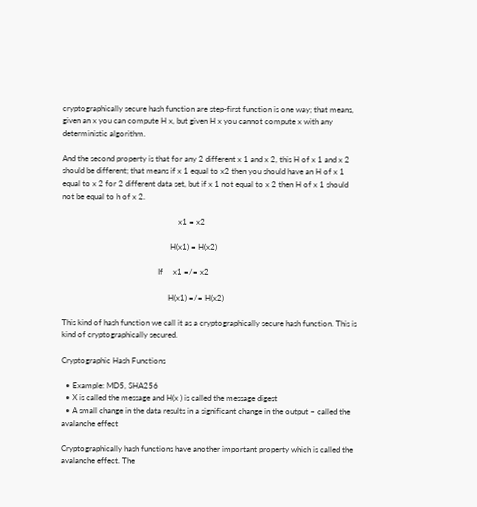cryptographically secure hash function are step-first function is one way; that means, given an x you can compute H x, but given H x you cannot compute x with any deterministic algorithm.

And the second property is that for any 2 different x 1 and x 2, this H of x 1 and x 2 should be different; that means if x 1 equal to x2 then you should have an H of x 1 equal to x 2 for 2 different data set, but if x 1 not equal to x 2 then H of x 1 should not be equal to h of x 2.

                                                          x1 = x2

                                                      H(x1) = H(x2)

                                                If     x1 =/= x2

                                                     H(x1) =/= H(x2)

This kind of hash function we call it as a cryptographically secure hash function. This is kind of cryptographically secured.

Cryptographic Hash Functions

  • Example: MD5, SHA256
  • X is called the message and H(x ) is called the message digest
  • A small change in the data results in a significant change in the output – called the avalanche effect

Cryptographically hash functions have another important property which is called the avalanche effect. The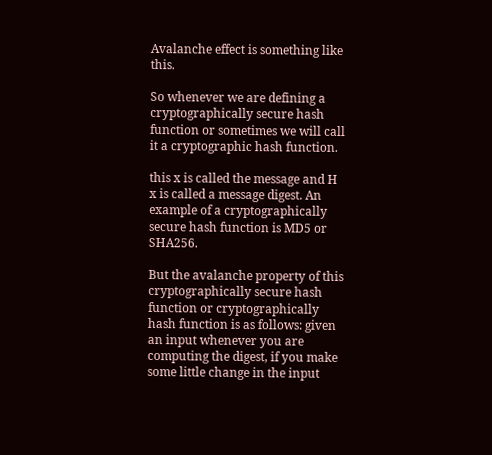Avalanche effect is something like this.

So whenever we are defining a cryptographically secure hash function or sometimes we will call it a cryptographic hash function.

this x is called the message and H x is called a message digest. An example of a cryptographically secure hash function is MD5 or SHA256.

But the avalanche property of this cryptographically secure hash function or cryptographically hash function is as follows: given an input whenever you are computing the digest, if you make some little change in the input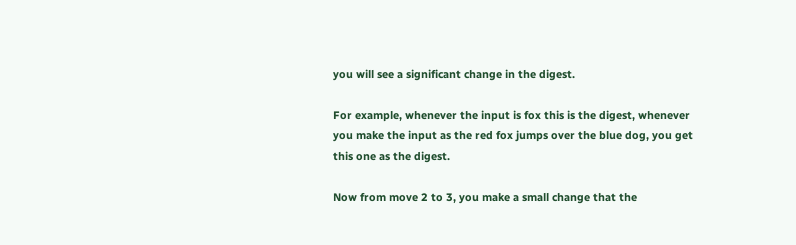you will see a significant change in the digest.

For example, whenever the input is fox this is the digest, whenever you make the input as the red fox jumps over the blue dog, you get this one as the digest.

Now from move 2 to 3, you make a small change that the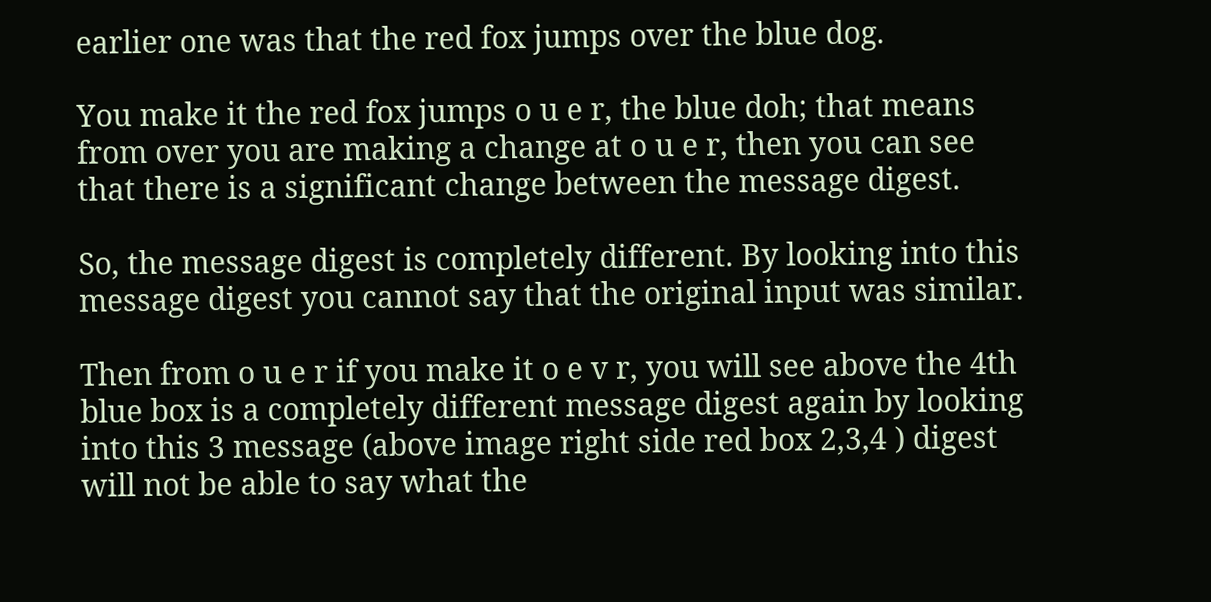earlier one was that the red fox jumps over the blue dog.

You make it the red fox jumps o u e r, the blue doh; that means from over you are making a change at o u e r, then you can see that there is a significant change between the message digest.

So, the message digest is completely different. By looking into this message digest you cannot say that the original input was similar.

Then from o u e r if you make it o e v r, you will see above the 4th blue box is a completely different message digest again by looking into this 3 message (above image right side red box 2,3,4 ) digest will not be able to say what the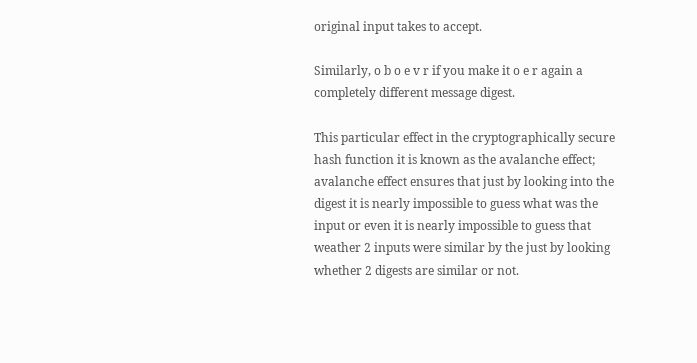original input takes to accept.

Similarly, o b o e v r if you make it o e r again a completely different message digest.

This particular effect in the cryptographically secure hash function it is known as the avalanche effect; avalanche effect ensures that just by looking into the digest it is nearly impossible to guess what was the input or even it is nearly impossible to guess that weather 2 inputs were similar by the just by looking whether 2 digests are similar or not.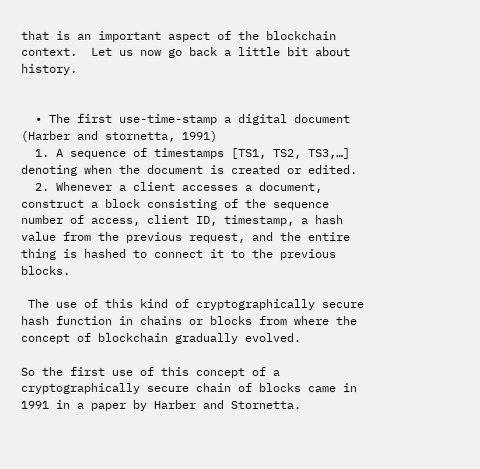that is an important aspect of the blockchain context.  Let us now go back a little bit about history.


  • The first use-time-stamp a digital document (Harber and stornetta, 1991)
  1. A sequence of timestamps [TS1, TS2, TS3,…] denoting when the document is created or edited.
  2. Whenever a client accesses a document, construct a block consisting of the sequence number of access, client ID, timestamp, a hash value from the previous request, and the entire thing is hashed to connect it to the previous blocks.

 The use of this kind of cryptographically secure hash function in chains or blocks from where the concept of blockchain gradually evolved.

So the first use of this concept of a cryptographically secure chain of blocks came in 1991 in a paper by Harber and Stornetta.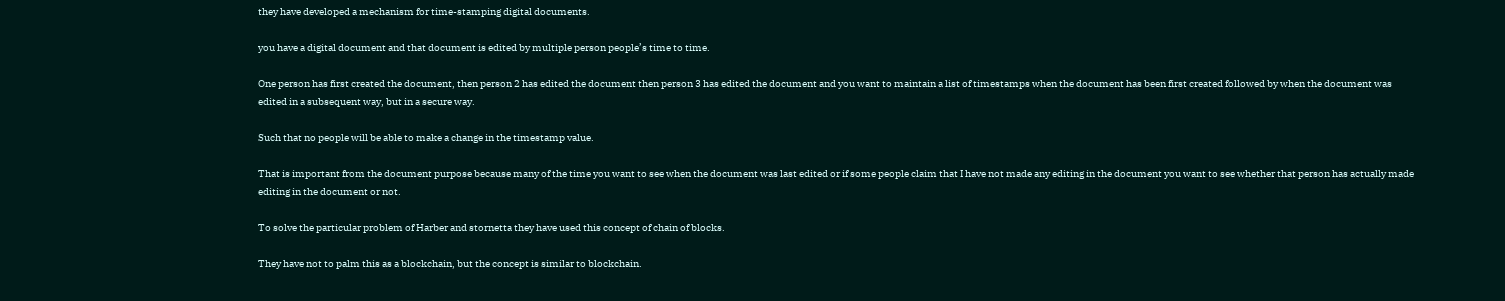they have developed a mechanism for time-stamping digital documents.

you have a digital document and that document is edited by multiple person people’s time to time.

One person has first created the document, then person 2 has edited the document then person 3 has edited the document and you want to maintain a list of timestamps when the document has been first created followed by when the document was edited in a subsequent way, but in a secure way.

Such that no people will be able to make a change in the timestamp value.

That is important from the document purpose because many of the time you want to see when the document was last edited or if some people claim that I have not made any editing in the document you want to see whether that person has actually made editing in the document or not.

To solve the particular problem of Harber and stornetta they have used this concept of chain of blocks.

They have not to palm this as a blockchain, but the concept is similar to blockchain.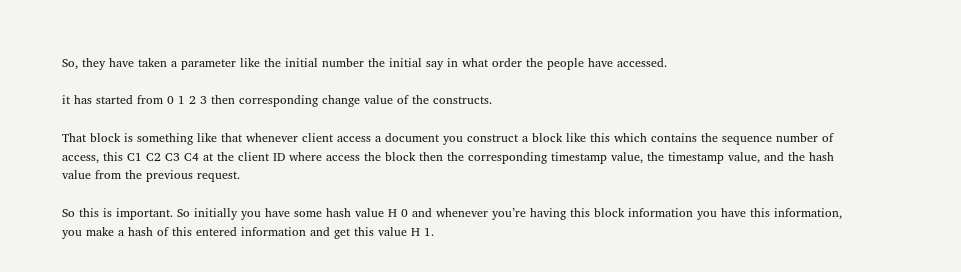So, they have taken a parameter like the initial number the initial say in what order the people have accessed.

it has started from 0 1 2 3 then corresponding change value of the constructs.

That block is something like that whenever client access a document you construct a block like this which contains the sequence number of access, this C1 C2 C3 C4 at the client ID where access the block then the corresponding timestamp value, the timestamp value, and the hash value from the previous request.

So this is important. So initially you have some hash value H 0 and whenever you’re having this block information you have this information, you make a hash of this entered information and get this value H 1.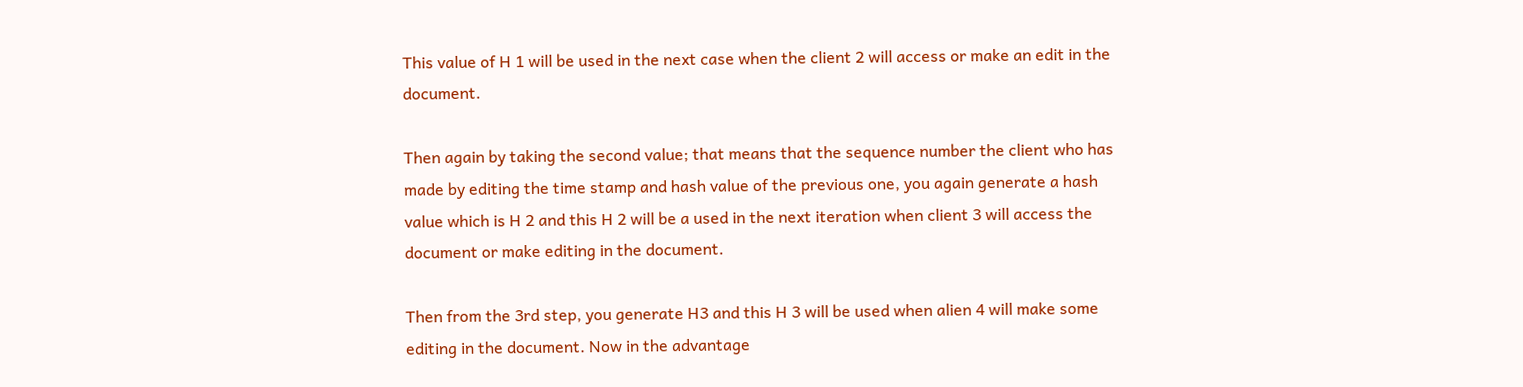This value of H 1 will be used in the next case when the client 2 will access or make an edit in the document.

Then again by taking the second value; that means that the sequence number the client who has made by editing the time stamp and hash value of the previous one, you again generate a hash value which is H 2 and this H 2 will be a used in the next iteration when client 3 will access the document or make editing in the document.

Then from the 3rd step, you generate H3 and this H 3 will be used when alien 4 will make some editing in the document. Now in the advantage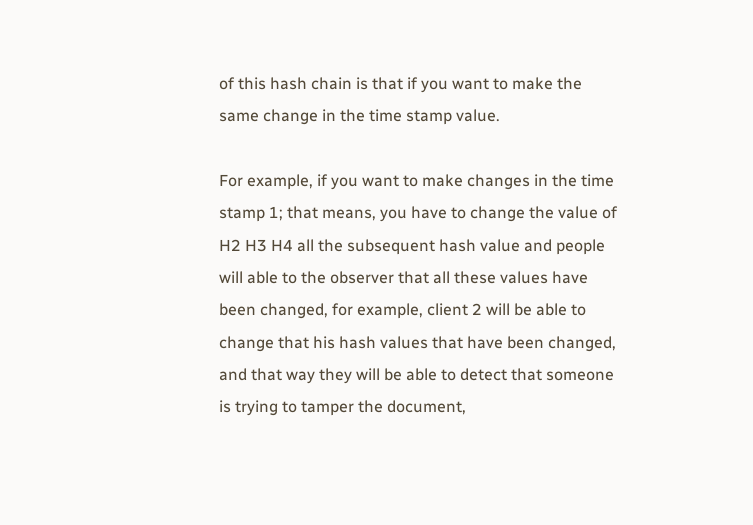of this hash chain is that if you want to make the same change in the time stamp value.

For example, if you want to make changes in the time stamp 1; that means, you have to change the value of H2 H3 H4 all the subsequent hash value and people will able to the observer that all these values have been changed, for example, client 2 will be able to change that his hash values that have been changed, and that way they will be able to detect that someone is trying to tamper the document,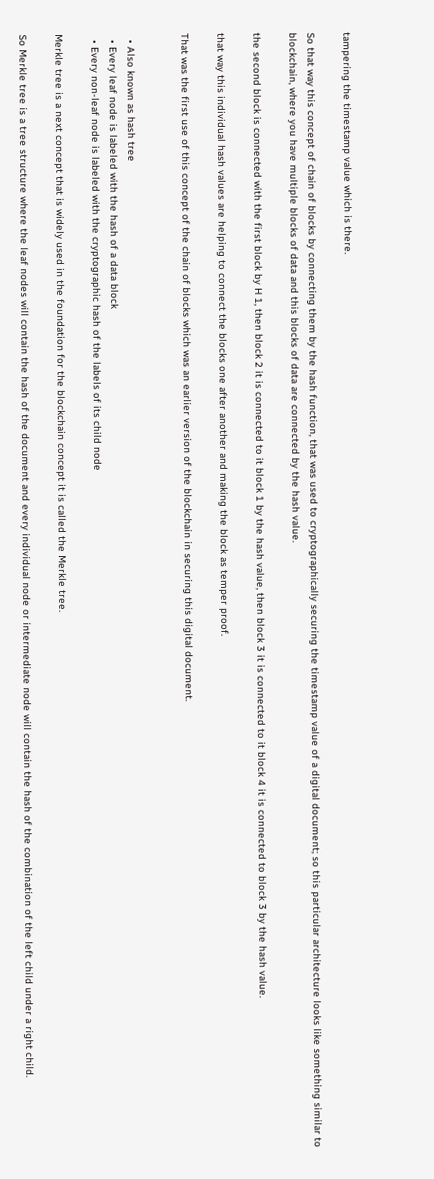tampering the timestamp value which is there.

So that way this concept of chain of blocks by connecting them by the hash function, that was used to cryptographically securing the timestamp value of a digital document; so this particular architecture looks like something similar to blockchain, where you have multiple blocks of data and this blocks of data are connected by the hash value.

the second block is connected with the first block by H 1, then block 2 it is connected to it block 1 by the hash value, then block 3 it is connected to it block 4 it is connected to block 3 by the hash value.

that way this individual hash values are helping to connect the blocks one after another and making the block as temper proof.

That was the first use of this concept of the chain of blocks which was an earlier version of the blockchain in securing this digital document.


  • Also known as hash tree
  • Every leaf node is labeled with the hash of a data block
  • Every non-leaf node is labeled with the cryptographic hash of the labels of its child node

Merkle tree is a next concept that is widely used in the foundation for the blockchain concept it is called the Merkle tree.

So Merkle tree is a tree structure where the leaf nodes will contain the hash of the document and every individual node or intermediate node will contain the hash of the combination of the left child under a right child.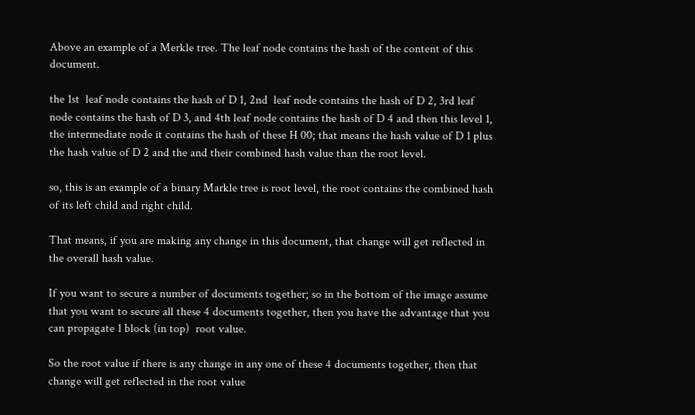Above an example of a Merkle tree. The leaf node contains the hash of the content of this document.

the 1st  leaf node contains the hash of D 1, 2nd  leaf node contains the hash of D 2, 3rd leaf node contains the hash of D 3, and 4th leaf node contains the hash of D 4 and then this level 1, the intermediate node it contains the hash of these H 00; that means the hash value of D 1 plus the hash value of D 2 and the and their combined hash value than the root level.

so, this is an example of a binary Markle tree is root level, the root contains the combined hash of its left child and right child.

That means, if you are making any change in this document, that change will get reflected in the overall hash value.

If you want to secure a number of documents together; so in the bottom of the image assume that you want to secure all these 4 documents together, then you have the advantage that you can propagate 1 block (in top)  root value.

So the root value if there is any change in any one of these 4 documents together, then that change will get reflected in the root value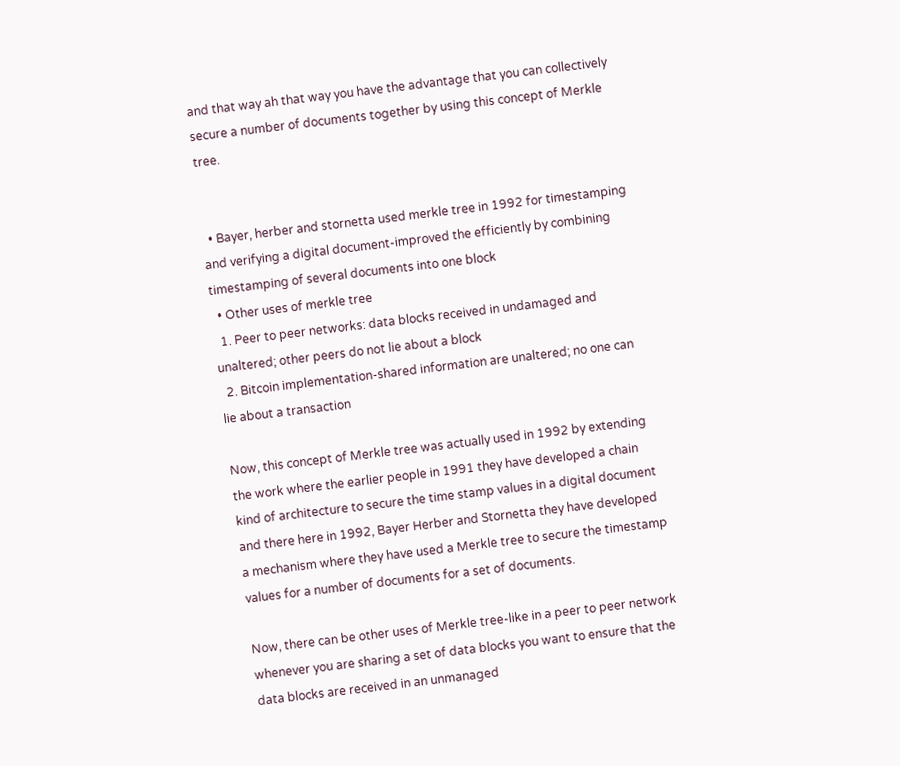and that way ah that way you have the advantage that you can collectively secure a number of documents together by using this concept of Merkle tree.


  • Bayer, herber and stornetta used merkle tree in 1992 for timestamping and verifying a digital document-improved the efficiently by combining timestamping of several documents into one block
  • Other uses of merkle tree
  1. Peer to peer networks: data blocks received in undamaged and unaltered; other peers do not lie about a block
  2. Bitcoin implementation-shared information are unaltered; no one can lie about a transaction

Now, this concept of Merkle tree was actually used in 1992 by extending the work where the earlier people in 1991 they have developed a chain kind of architecture to secure the time stamp values in a digital document and there here in 1992, Bayer Herber and Stornetta they have developed a mechanism where they have used a Merkle tree to secure the timestamp values for a number of documents for a set of documents.

Now, there can be other uses of Merkle tree-like in a peer to peer network whenever you are sharing a set of data blocks you want to ensure that the data blocks are received in an unmanaged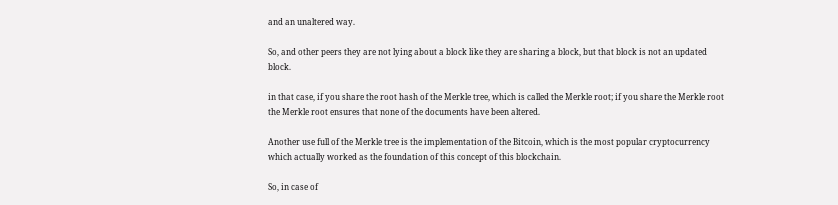and an unaltered way.

So, and other peers they are not lying about a block like they are sharing a block, but that block is not an updated block.

in that case, if you share the root hash of the Merkle tree, which is called the Merkle root; if you share the Merkle root the Merkle root ensures that none of the documents have been altered.

Another use full of the Merkle tree is the implementation of the Bitcoin, which is the most popular cryptocurrency which actually worked as the foundation of this concept of this blockchain.

So, in case of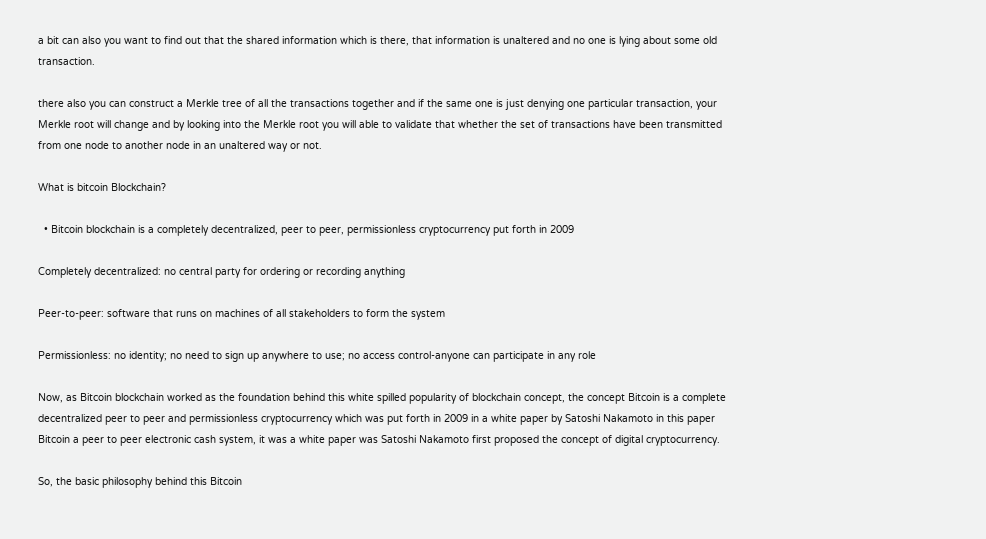a bit can also you want to find out that the shared information which is there, that information is unaltered and no one is lying about some old transaction.

there also you can construct a Merkle tree of all the transactions together and if the same one is just denying one particular transaction, your Merkle root will change and by looking into the Merkle root you will able to validate that whether the set of transactions have been transmitted from one node to another node in an unaltered way or not.

What is bitcoin Blockchain?

  • Bitcoin blockchain is a completely decentralized, peer to peer, permissionless cryptocurrency put forth in 2009

Completely decentralized: no central party for ordering or recording anything

Peer-to-peer: software that runs on machines of all stakeholders to form the system

Permissionless: no identity; no need to sign up anywhere to use; no access control-anyone can participate in any role

Now, as Bitcoin blockchain worked as the foundation behind this white spilled popularity of blockchain concept, the concept Bitcoin is a complete decentralized peer to peer and permissionless cryptocurrency which was put forth in 2009 in a white paper by Satoshi Nakamoto in this paper Bitcoin a peer to peer electronic cash system, it was a white paper was Satoshi Nakamoto first proposed the concept of digital cryptocurrency.

So, the basic philosophy behind this Bitcoin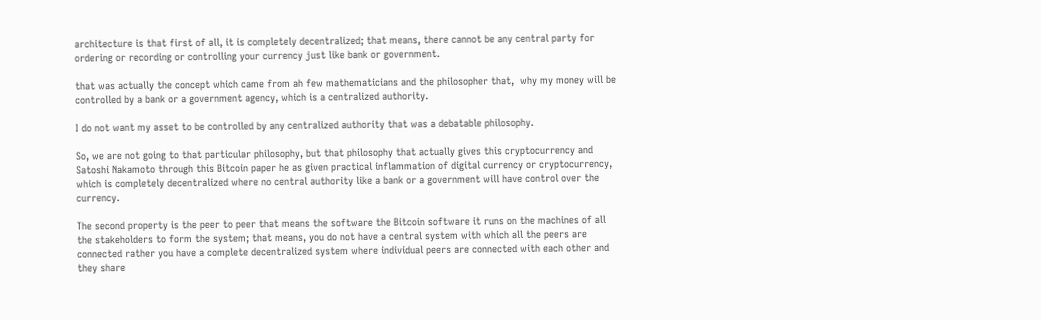architecture is that first of all, it is completely decentralized; that means, there cannot be any central party for ordering or recording or controlling your currency just like bank or government.

that was actually the concept which came from ah few mathematicians and the philosopher that,  why my money will be controlled by a bank or a government agency, which is a centralized authority.

I do not want my asset to be controlled by any centralized authority that was a debatable philosophy.

So, we are not going to that particular philosophy, but that philosophy that actually gives this cryptocurrency and Satoshi Nakamoto through this Bitcoin paper he as given practical inflammation of digital currency or cryptocurrency, which is completely decentralized where no central authority like a bank or a government will have control over the currency.

The second property is the peer to peer that means the software the Bitcoin software it runs on the machines of all the stakeholders to form the system; that means, you do not have a central system with which all the peers are connected rather you have a complete decentralized system where individual peers are connected with each other and they share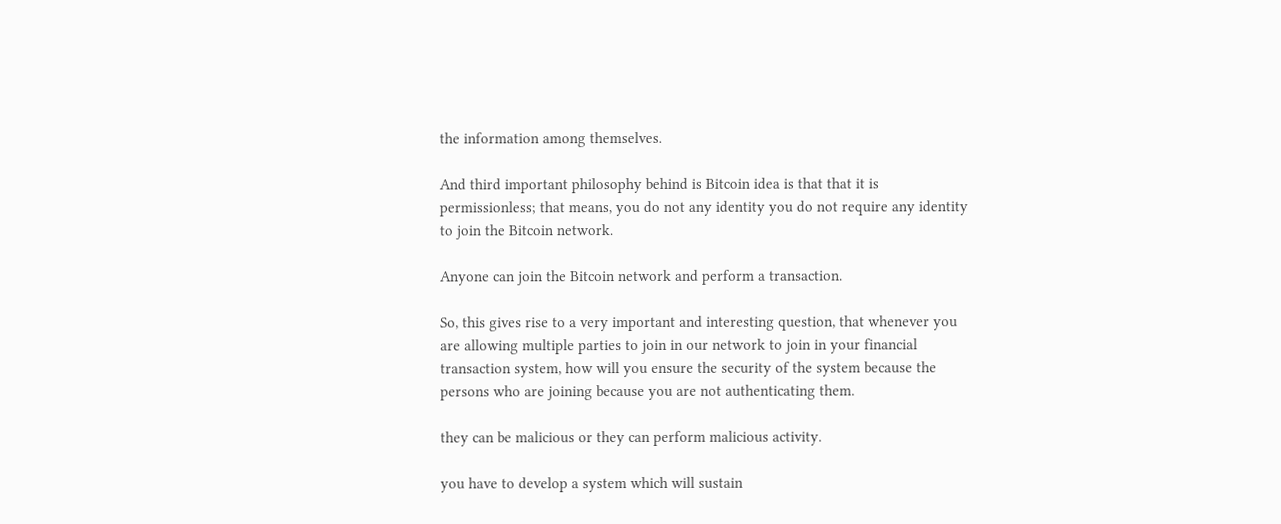the information among themselves.

And third important philosophy behind is Bitcoin idea is that that it is permissionless; that means, you do not any identity you do not require any identity to join the Bitcoin network.

Anyone can join the Bitcoin network and perform a transaction.

So, this gives rise to a very important and interesting question, that whenever you are allowing multiple parties to join in our network to join in your financial transaction system, how will you ensure the security of the system because the persons who are joining because you are not authenticating them.

they can be malicious or they can perform malicious activity.

you have to develop a system which will sustain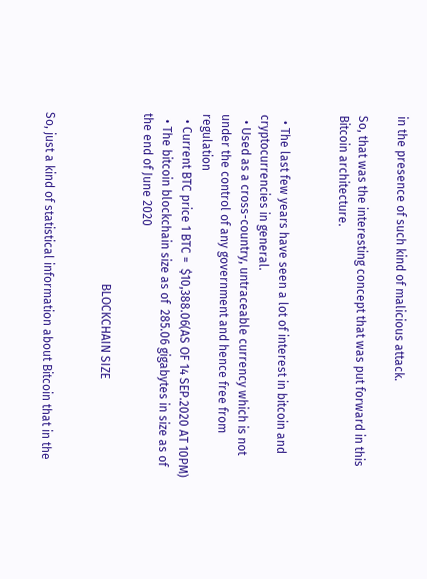in the presence of such kind of malicious attack.

So, that was the interesting concept that was put forward in this Bitcoin architecture.


  • The last few years have seen a lot of interest in bitcoin and cryptocurrencies in general.
  • Used as a cross-country, untraceable currency which is not under the control of any government and hence free from regulation
  • Current BTC price 1 BTC =  $10,388.06(AS OF 14 SEP.2020 AT 10PM)
  • The bitcoin blockchain size as of  285.06 gigabytes in size as of the end of June 2020

                                                         BLOCKCHAIN SIZE


So, just a kind of statistical information about Bitcoin that in the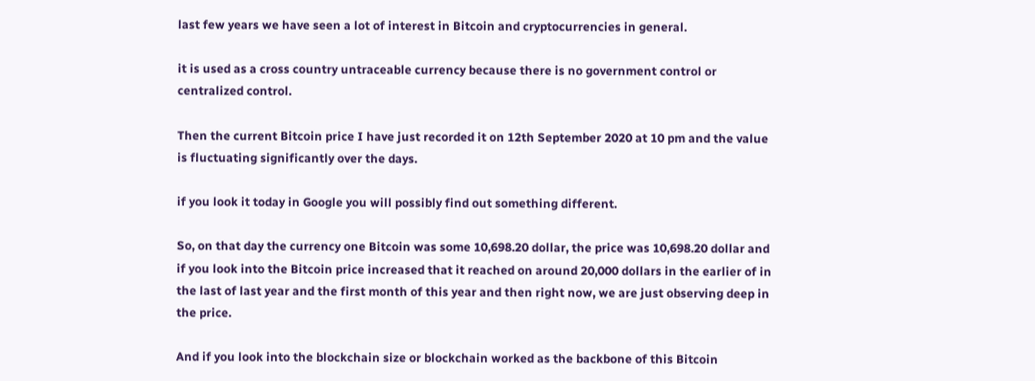last few years we have seen a lot of interest in Bitcoin and cryptocurrencies in general.

it is used as a cross country untraceable currency because there is no government control or centralized control.

Then the current Bitcoin price I have just recorded it on 12th September 2020 at 10 pm and the value is fluctuating significantly over the days.

if you look it today in Google you will possibly find out something different.

So, on that day the currency one Bitcoin was some 10,698.20 dollar, the price was 10,698.20 dollar and if you look into the Bitcoin price increased that it reached on around 20,000 dollars in the earlier of in the last of last year and the first month of this year and then right now, we are just observing deep in the price.

And if you look into the blockchain size or blockchain worked as the backbone of this Bitcoin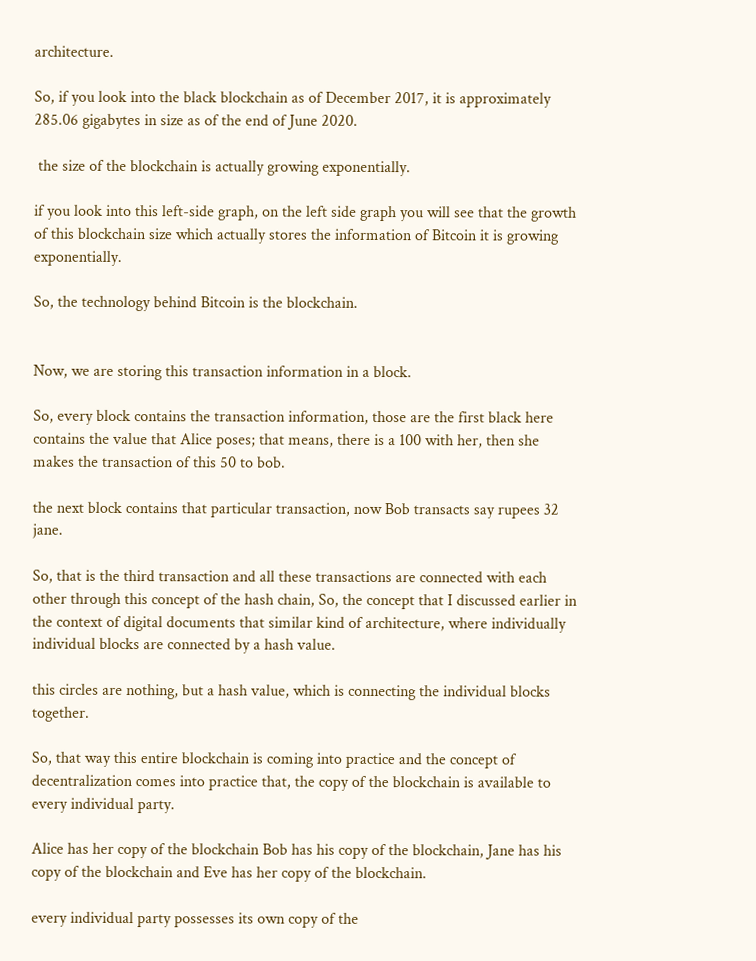architecture.

So, if you look into the black blockchain as of December 2017, it is approximately 285.06 gigabytes in size as of the end of June 2020.

 the size of the blockchain is actually growing exponentially.

if you look into this left-side graph, on the left side graph you will see that the growth of this blockchain size which actually stores the information of Bitcoin it is growing exponentially.

So, the technology behind Bitcoin is the blockchain.


Now, we are storing this transaction information in a block.

So, every block contains the transaction information, those are the first black here contains the value that Alice poses; that means, there is a 100 with her, then she makes the transaction of this 50 to bob.

the next block contains that particular transaction, now Bob transacts say rupees 32 jane.

So, that is the third transaction and all these transactions are connected with each other through this concept of the hash chain, So, the concept that I discussed earlier in the context of digital documents that similar kind of architecture, where individually individual blocks are connected by a hash value.

this circles are nothing, but a hash value, which is connecting the individual blocks together.

So, that way this entire blockchain is coming into practice and the concept of decentralization comes into practice that, the copy of the blockchain is available to every individual party.

Alice has her copy of the blockchain Bob has his copy of the blockchain, Jane has his copy of the blockchain and Eve has her copy of the blockchain.

every individual party possesses its own copy of the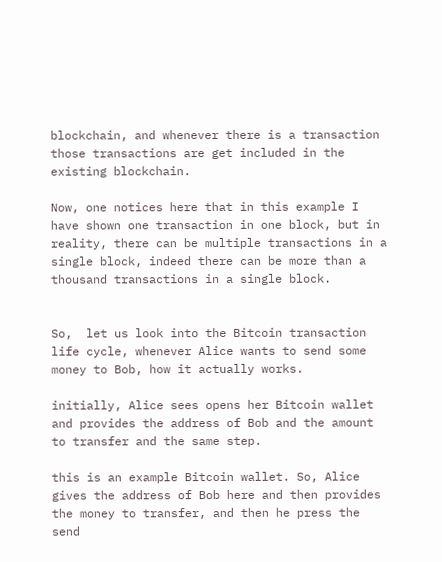blockchain, and whenever there is a transaction those transactions are get included in the existing blockchain.

Now, one notices here that in this example I have shown one transaction in one block, but in reality, there can be multiple transactions in a single block, indeed there can be more than a thousand transactions in a single block.


So,  let us look into the Bitcoin transaction life cycle, whenever Alice wants to send some money to Bob, how it actually works.

initially, Alice sees opens her Bitcoin wallet and provides the address of Bob and the amount to transfer and the same step.

this is an example Bitcoin wallet. So, Alice gives the address of Bob here and then provides the money to transfer, and then he press the send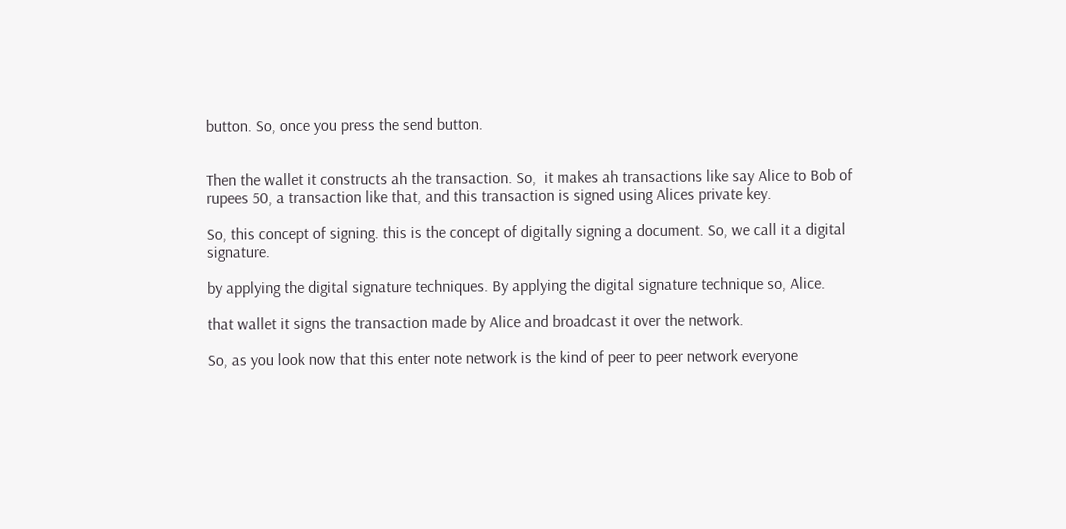button. So, once you press the send button.


Then the wallet it constructs ah the transaction. So,  it makes ah transactions like say Alice to Bob of rupees 50, a transaction like that, and this transaction is signed using Alices private key.

So, this concept of signing. this is the concept of digitally signing a document. So, we call it a digital signature.

by applying the digital signature techniques. By applying the digital signature technique so, Alice.

that wallet it signs the transaction made by Alice and broadcast it over the network.

So, as you look now that this enter note network is the kind of peer to peer network everyone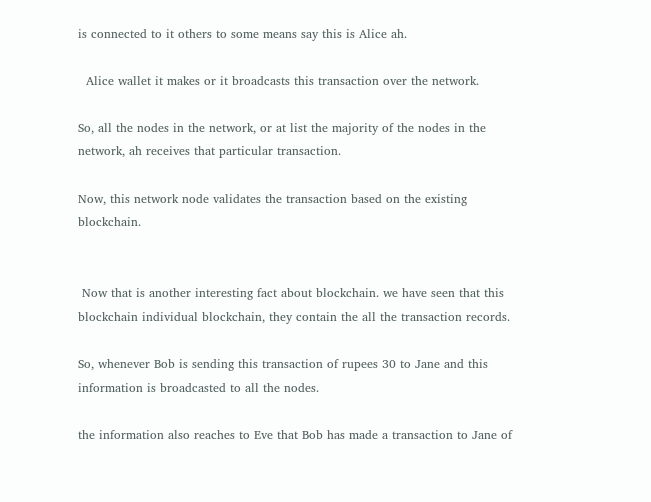is connected to it others to some means say this is Alice ah.

  Alice wallet it makes or it broadcasts this transaction over the network.

So, all the nodes in the network, or at list the majority of the nodes in the network, ah receives that particular transaction.

Now, this network node validates the transaction based on the existing blockchain.


 Now that is another interesting fact about blockchain. we have seen that this blockchain individual blockchain, they contain the all the transaction records.

So, whenever Bob is sending this transaction of rupees 30 to Jane and this information is broadcasted to all the nodes.

the information also reaches to Eve that Bob has made a transaction to Jane of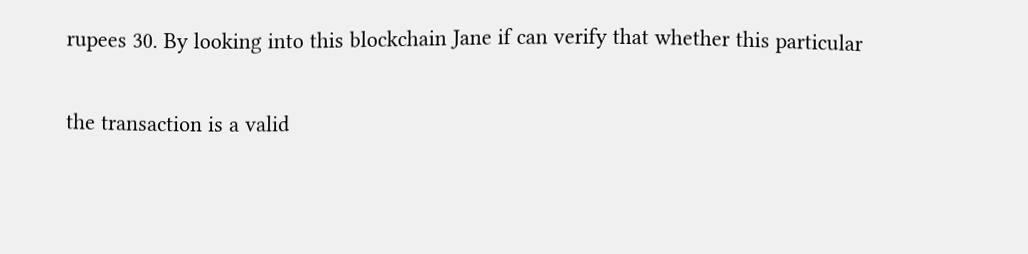rupees 30. By looking into this blockchain Jane if can verify that whether this particular

the transaction is a valid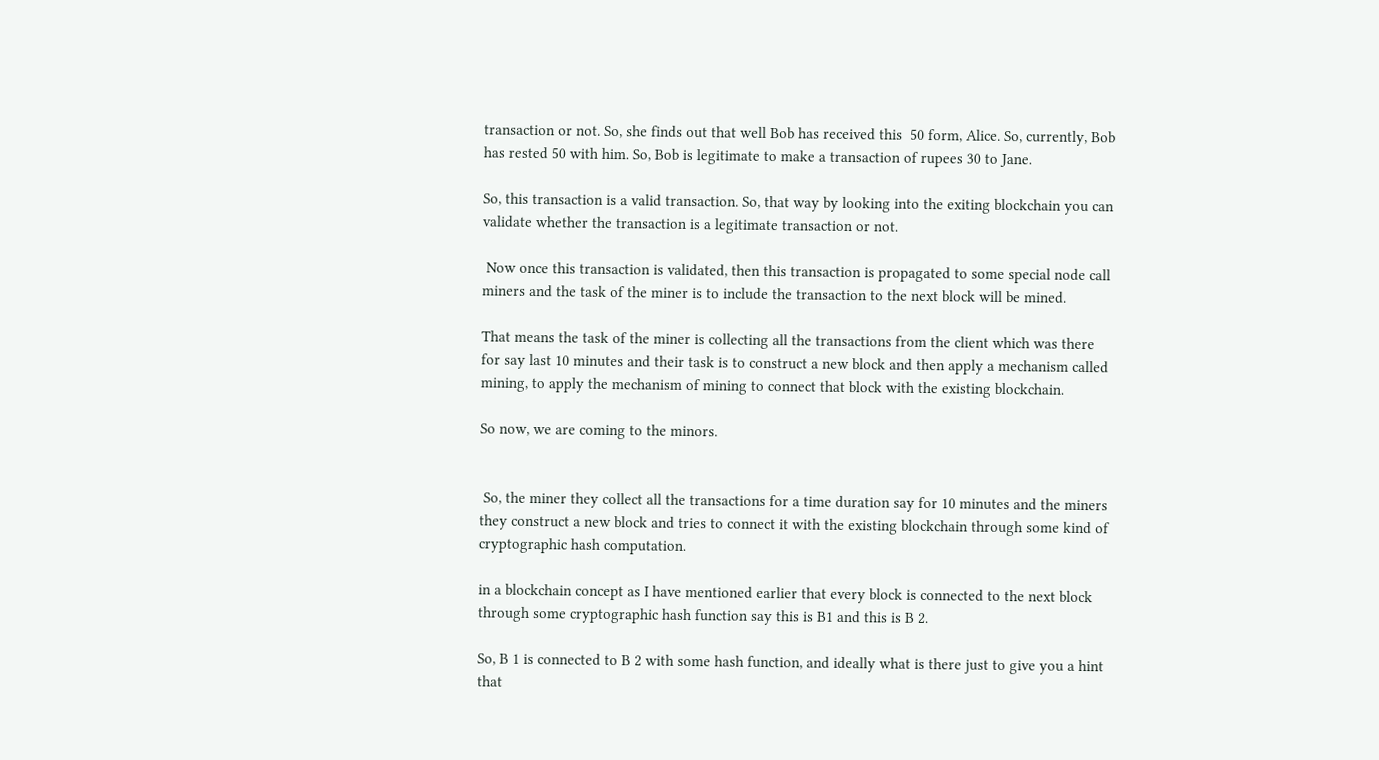transaction or not. So, she finds out that well Bob has received this  50 form, Alice. So, currently, Bob has rested 50 with him. So, Bob is legitimate to make a transaction of rupees 30 to Jane.

So, this transaction is a valid transaction. So, that way by looking into the exiting blockchain you can validate whether the transaction is a legitimate transaction or not.

 Now once this transaction is validated, then this transaction is propagated to some special node call miners and the task of the miner is to include the transaction to the next block will be mined.

That means the task of the miner is collecting all the transactions from the client which was there for say last 10 minutes and their task is to construct a new block and then apply a mechanism called mining, to apply the mechanism of mining to connect that block with the existing blockchain.

So now, we are coming to the minors.


 So, the miner they collect all the transactions for a time duration say for 10 minutes and the miners they construct a new block and tries to connect it with the existing blockchain through some kind of cryptographic hash computation.

in a blockchain concept as I have mentioned earlier that every block is connected to the next block through some cryptographic hash function say this is B1 and this is B 2.

So, B 1 is connected to B 2 with some hash function, and ideally what is there just to give you a hint that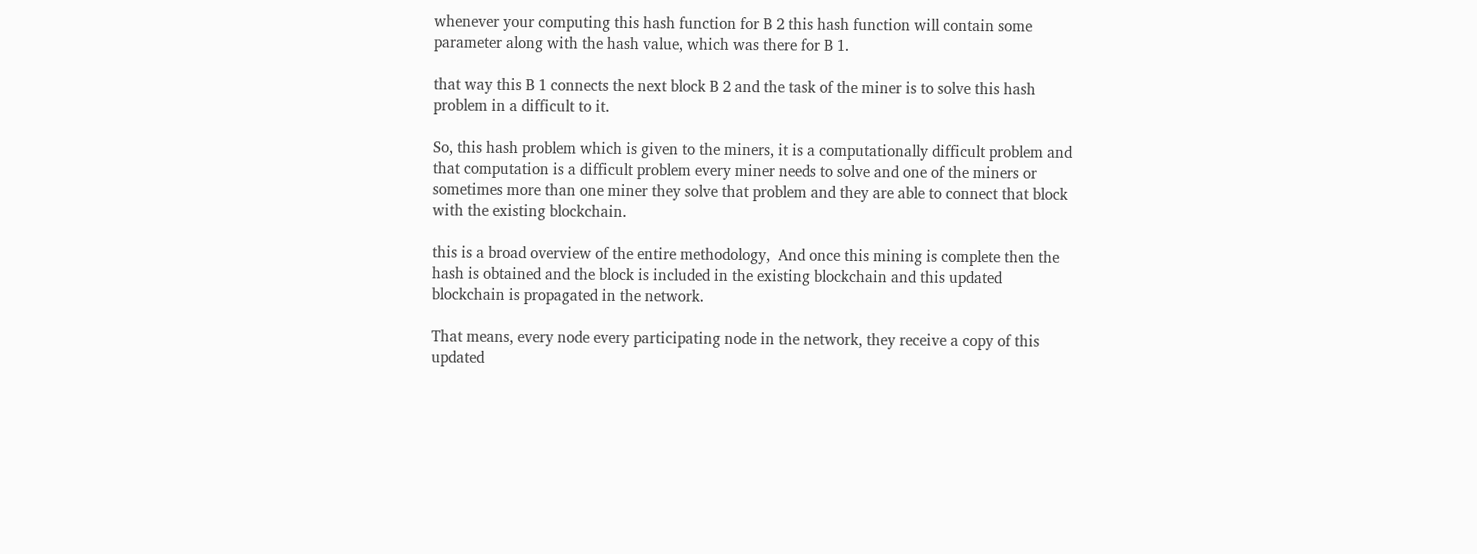whenever your computing this hash function for B 2 this hash function will contain some parameter along with the hash value, which was there for B 1.

that way this B 1 connects the next block B 2 and the task of the miner is to solve this hash problem in a difficult to it.

So, this hash problem which is given to the miners, it is a computationally difficult problem and that computation is a difficult problem every miner needs to solve and one of the miners or sometimes more than one miner they solve that problem and they are able to connect that block with the existing blockchain.

this is a broad overview of the entire methodology,  And once this mining is complete then the hash is obtained and the block is included in the existing blockchain and this updated blockchain is propagated in the network.

That means, every node every participating node in the network, they receive a copy of this updated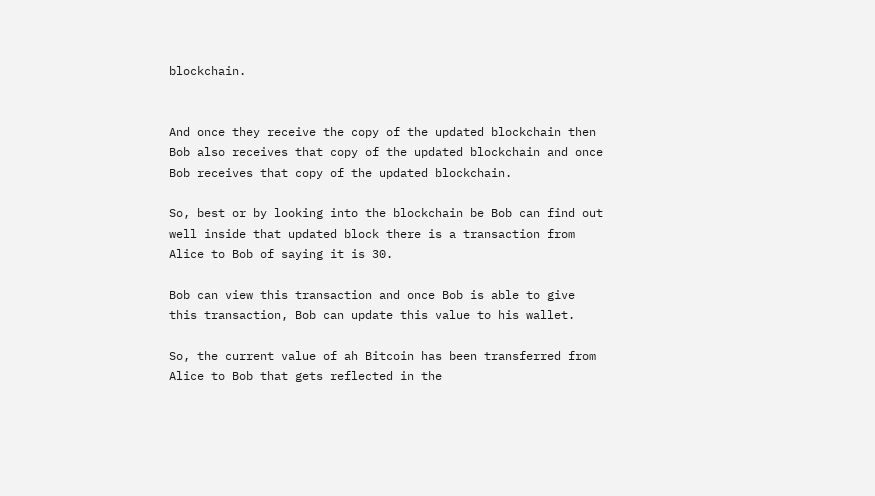blockchain.


And once they receive the copy of the updated blockchain then Bob also receives that copy of the updated blockchain and once Bob receives that copy of the updated blockchain.

So, best or by looking into the blockchain be Bob can find out well inside that updated block there is a transaction from Alice to Bob of saying it is 30.

Bob can view this transaction and once Bob is able to give this transaction, Bob can update this value to his wallet.

So, the current value of ah Bitcoin has been transferred from Alice to Bob that gets reflected in the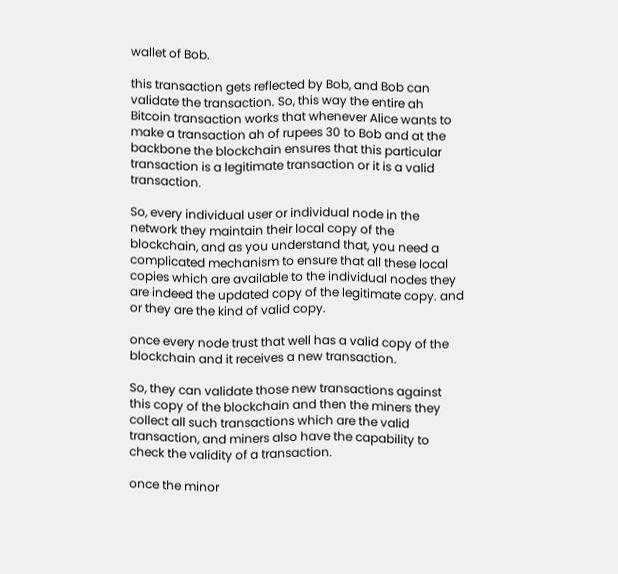wallet of Bob.

this transaction gets reflected by Bob, and Bob can validate the transaction. So, this way the entire ah Bitcoin transaction works that whenever Alice wants to make a transaction ah of rupees 30 to Bob and at the backbone the blockchain ensures that this particular transaction is a legitimate transaction or it is a valid transaction.

So, every individual user or individual node in the network they maintain their local copy of the blockchain, and as you understand that, you need a complicated mechanism to ensure that all these local copies which are available to the individual nodes they are indeed the updated copy of the legitimate copy. and or they are the kind of valid copy.

once every node trust that well has a valid copy of the blockchain and it receives a new transaction.

So, they can validate those new transactions against this copy of the blockchain and then the miners they collect all such transactions which are the valid transaction, and miners also have the capability to check the validity of a transaction.

once the minor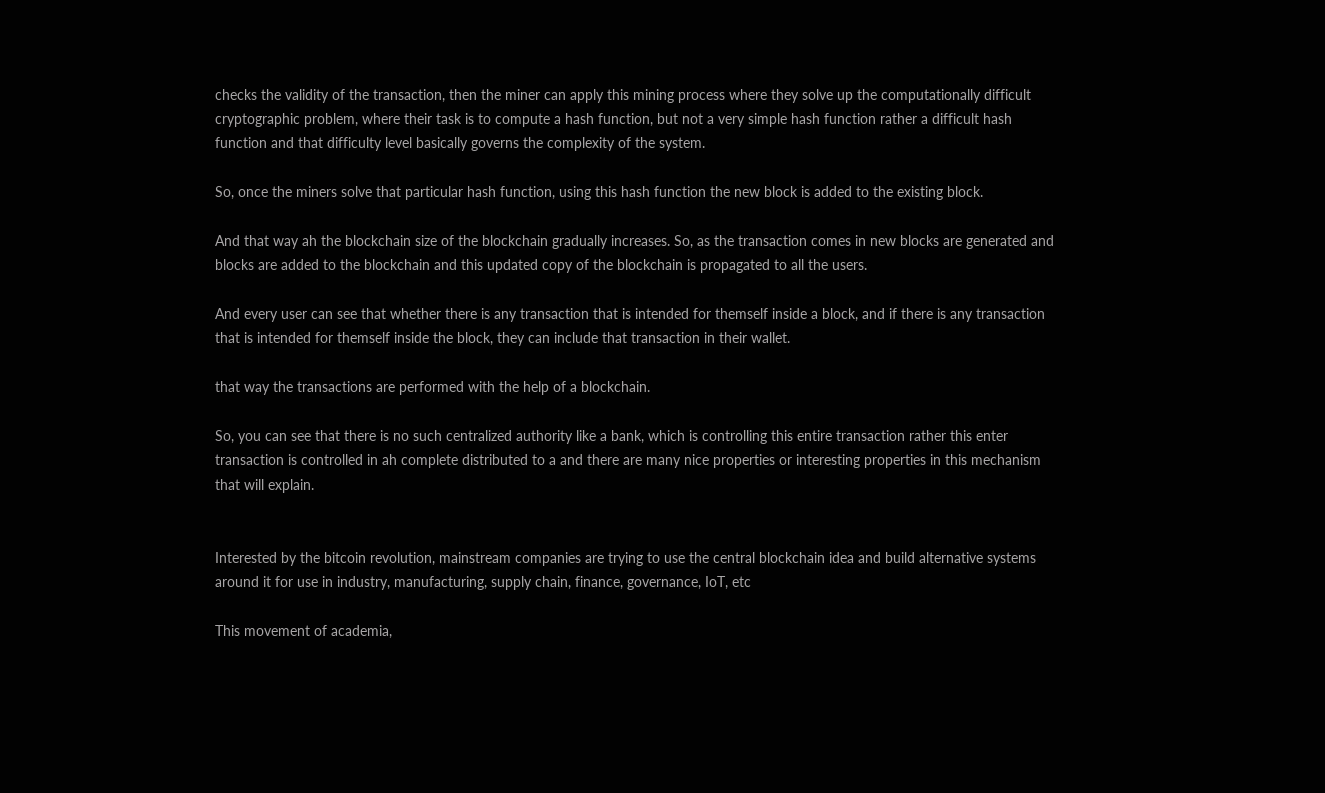checks the validity of the transaction, then the miner can apply this mining process where they solve up the computationally difficult cryptographic problem, where their task is to compute a hash function, but not a very simple hash function rather a difficult hash function and that difficulty level basically governs the complexity of the system.

So, once the miners solve that particular hash function, using this hash function the new block is added to the existing block.

And that way ah the blockchain size of the blockchain gradually increases. So, as the transaction comes in new blocks are generated and blocks are added to the blockchain and this updated copy of the blockchain is propagated to all the users.

And every user can see that whether there is any transaction that is intended for themself inside a block, and if there is any transaction that is intended for themself inside the block, they can include that transaction in their wallet.

that way the transactions are performed with the help of a blockchain.

So, you can see that there is no such centralized authority like a bank, which is controlling this entire transaction rather this enter transaction is controlled in ah complete distributed to a and there are many nice properties or interesting properties in this mechanism that will explain.


Interested by the bitcoin revolution, mainstream companies are trying to use the central blockchain idea and build alternative systems around it for use in industry, manufacturing, supply chain, finance, governance, IoT, etc

This movement of academia,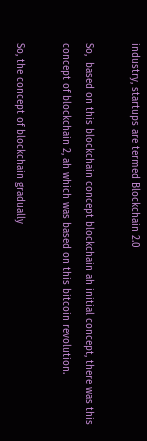industry, startups are termed Blockchain 2.0

So,  based on this blockchain concept blockchain ah initial concept, there was this concept of blockchain 2, ah which was based on this bitcoin revolution.

So, the concept of blockchain gradually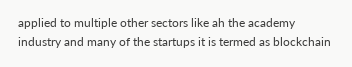applied to multiple other sectors like ah the academy industry and many of the startups it is termed as blockchain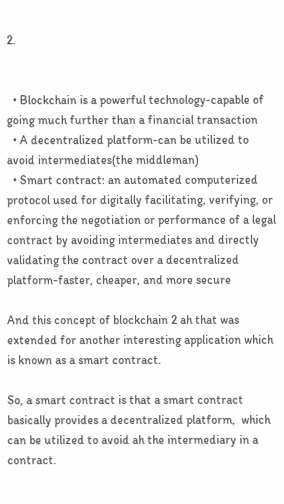2.


  • Blockchain is a powerful technology-capable of going much further than a financial transaction
  • A decentralized platform-can be utilized to avoid intermediates(the middleman)
  • Smart contract: an automated computerized protocol used for digitally facilitating, verifying, or enforcing the negotiation or performance of a legal contract by avoiding intermediates and directly validating the contract over a decentralized platform-faster, cheaper, and more secure

And this concept of blockchain 2 ah that was extended for another interesting application which is known as a smart contract.

So, a smart contract is that a smart contract basically provides a decentralized platform,  which can be utilized to avoid ah the intermediary in a contract.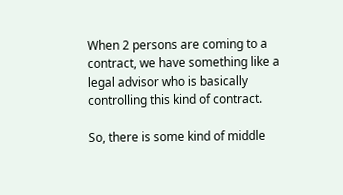When 2 persons are coming to a contract, we have something like a legal advisor who is basically controlling this kind of contract.

So, there is some kind of middle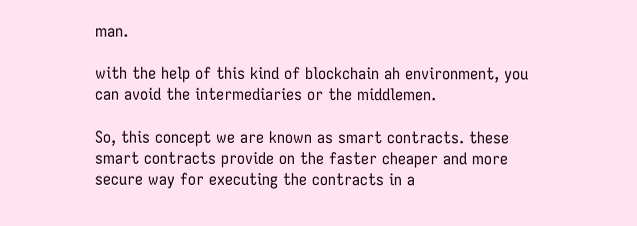man.

with the help of this kind of blockchain ah environment, you can avoid the intermediaries or the middlemen.

So, this concept we are known as smart contracts. these smart contracts provide on the faster cheaper and more secure way for executing the contracts in a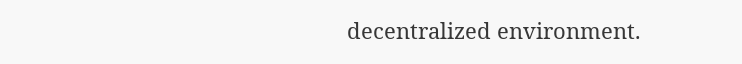decentralized environment.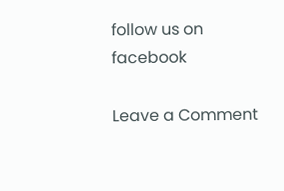follow us on facebook

Leave a Comment